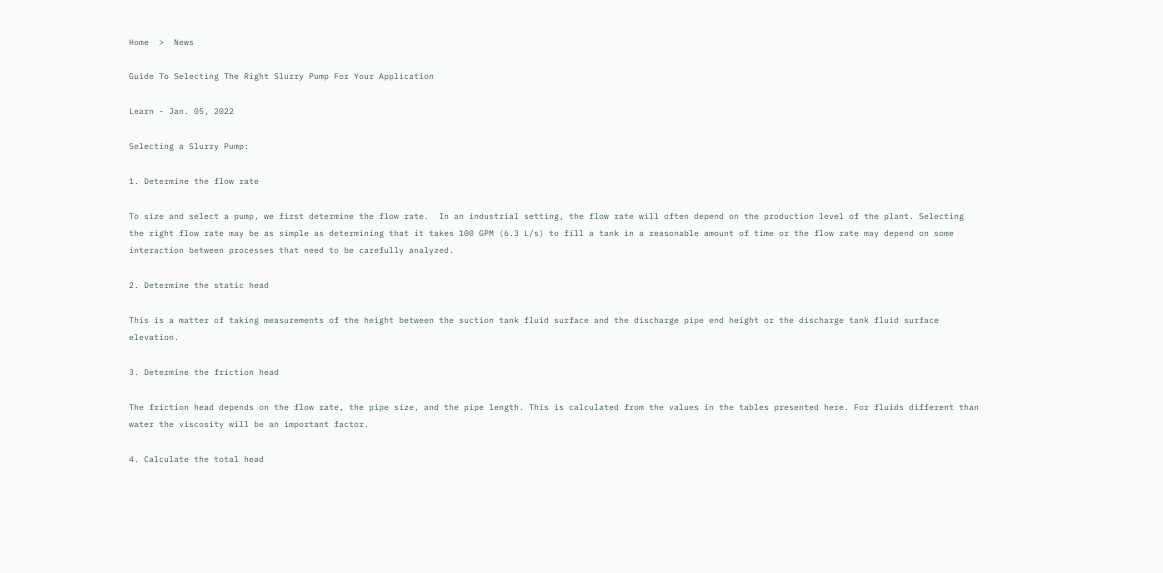Home  >  News

Guide To Selecting The Right Slurry Pump For Your Application

Learn - Jan. 05, 2022

Selecting a Slurry Pump:

1. Determine the flow rate

To size and select a pump, we first determine the flow rate.  In an industrial setting, the flow rate will often depend on the production level of the plant. Selecting the right flow rate may be as simple as determining that it takes 100 GPM (6.3 L/s) to fill a tank in a reasonable amount of time or the flow rate may depend on some interaction between processes that need to be carefully analyzed.

2. Determine the static head

This is a matter of taking measurements of the height between the suction tank fluid surface and the discharge pipe end height or the discharge tank fluid surface elevation.

3. Determine the friction head

The friction head depends on the flow rate, the pipe size, and the pipe length. This is calculated from the values in the tables presented here. For fluids different than water the viscosity will be an important factor.

4. Calculate the total head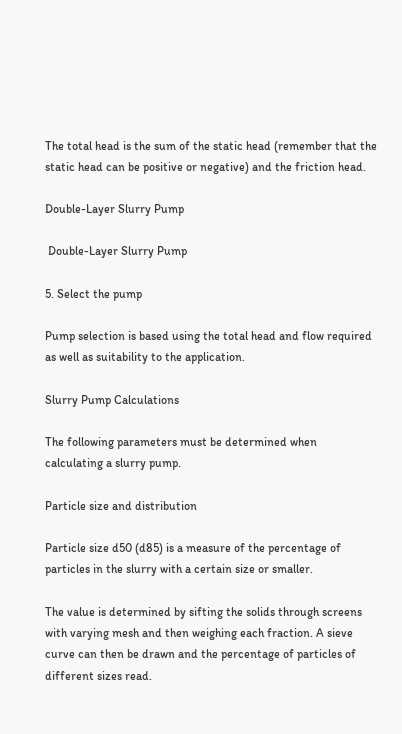The total head is the sum of the static head (remember that the static head can be positive or negative) and the friction head.

Double-Layer Slurry Pump

 Double-Layer Slurry Pump

5. Select the pump

Pump selection is based using the total head and flow required as well as suitability to the application.

Slurry Pump Calculations

The following parameters must be determined when calculating a slurry pump.

Particle size and distribution

Particle size d50 (d85) is a measure of the percentage of particles in the slurry with a certain size or smaller.

The value is determined by sifting the solids through screens with varying mesh and then weighing each fraction. A sieve curve can then be drawn and the percentage of particles of different sizes read.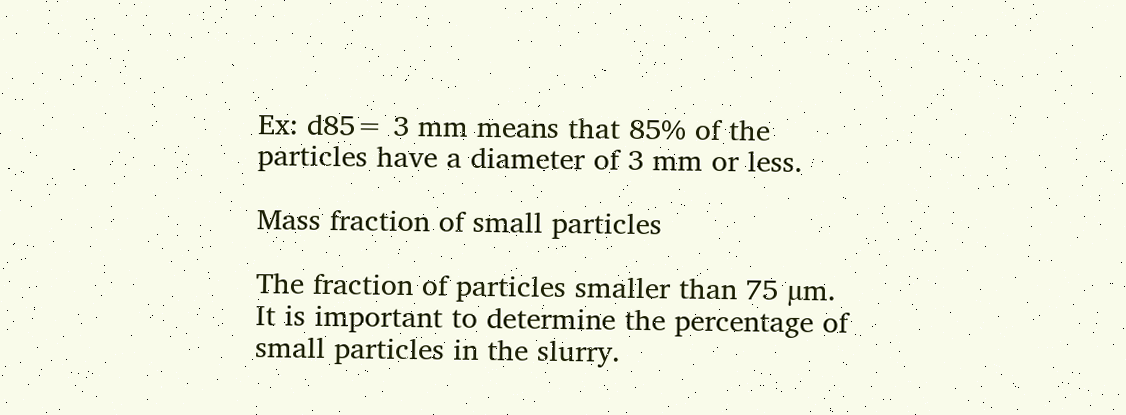Ex: d85= 3 mm means that 85% of the particles have a diameter of 3 mm or less.

Mass fraction of small particles

The fraction of particles smaller than 75 µm. It is important to determine the percentage of small particles in the slurry.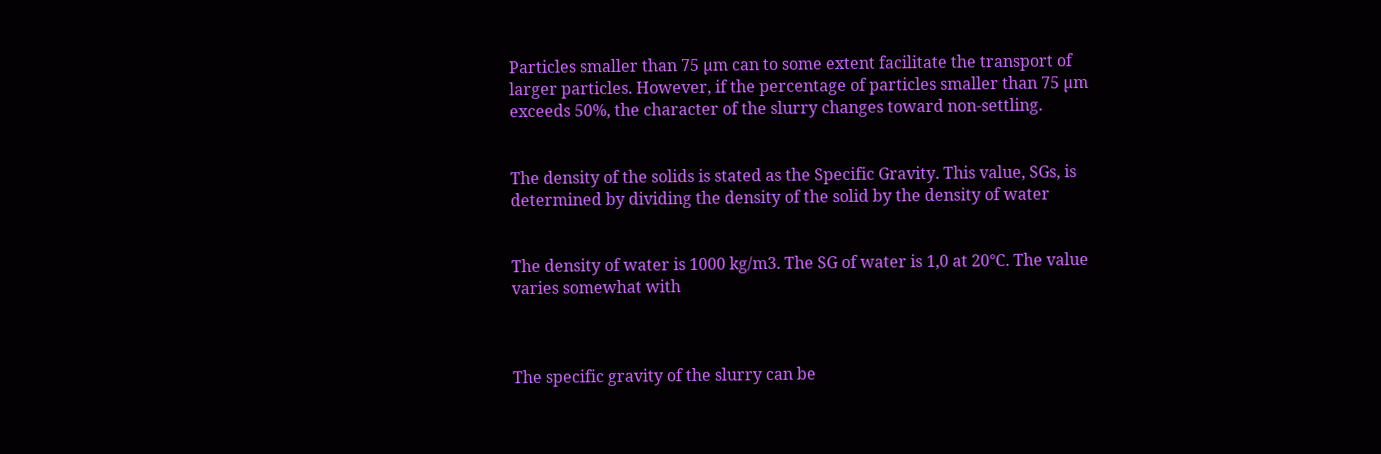Particles smaller than 75 µm can to some extent facilitate the transport of larger particles. However, if the percentage of particles smaller than 75 µm exceeds 50%, the character of the slurry changes toward non-settling.


The density of the solids is stated as the Specific Gravity. This value, SGs, is determined by dividing the density of the solid by the density of water


The density of water is 1000 kg/m3. The SG of water is 1,0 at 20°C. The value varies somewhat with



The specific gravity of the slurry can be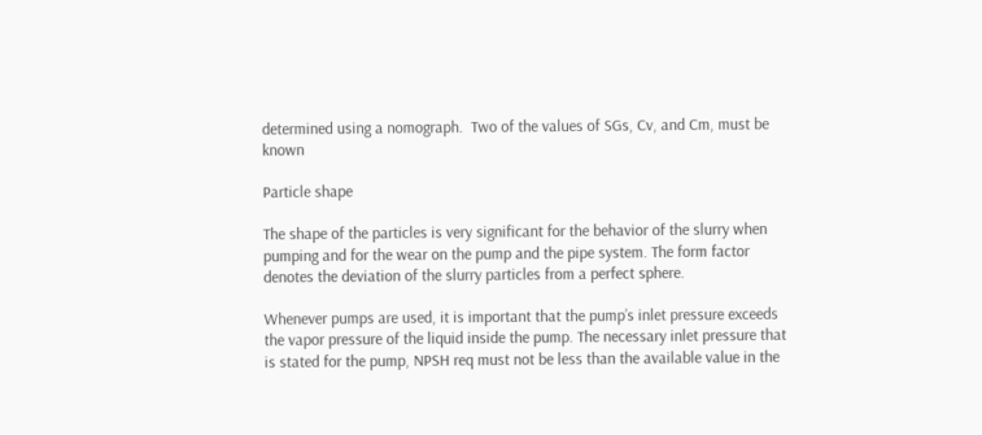determined using a nomograph.  Two of the values of SGs, Cv, and Cm, must be known

Particle shape

The shape of the particles is very significant for the behavior of the slurry when pumping and for the wear on the pump and the pipe system. The form factor denotes the deviation of the slurry particles from a perfect sphere.

Whenever pumps are used, it is important that the pump’s inlet pressure exceeds the vapor pressure of the liquid inside the pump. The necessary inlet pressure that is stated for the pump, NPSH req must not be less than the available value in the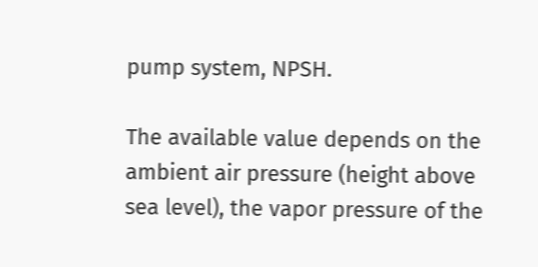pump system, NPSH.

The available value depends on the ambient air pressure (height above sea level), the vapor pressure of the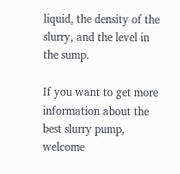liquid, the density of the slurry, and the level in the sump.

If you want to get more information about the best slurry pump, welcome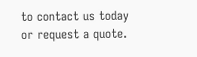to contact us today or request a quote.